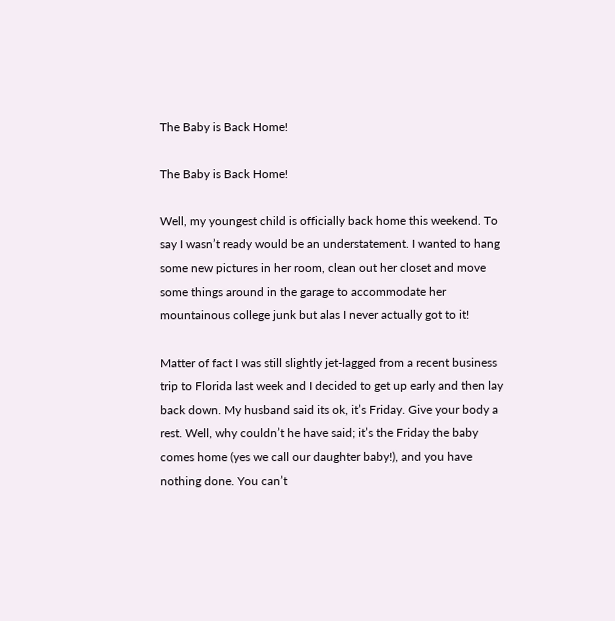The Baby is Back Home!

The Baby is Back Home!

Well, my youngest child is officially back home this weekend. To say I wasn’t ready would be an understatement. I wanted to hang some new pictures in her room, clean out her closet and move some things around in the garage to accommodate her mountainous college junk but alas I never actually got to it!

Matter of fact I was still slightly jet-lagged from a recent business trip to Florida last week and I decided to get up early and then lay back down. My husband said its ok, it’s Friday. Give your body a rest. Well, why couldn’t he have said; it’s the Friday the baby comes home (yes we call our daughter baby!), and you have nothing done. You can’t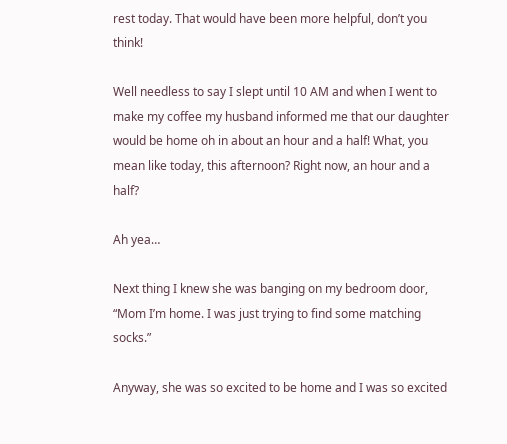rest today. That would have been more helpful, don’t you think!

Well needless to say I slept until 10 AM and when I went to make my coffee my husband informed me that our daughter would be home oh in about an hour and a half! What, you mean like today, this afternoon? Right now, an hour and a half?

Ah yea…

Next thing I knew she was banging on my bedroom door, “Mom I’m home. I was just trying to find some matching socks.”

Anyway, she was so excited to be home and I was so excited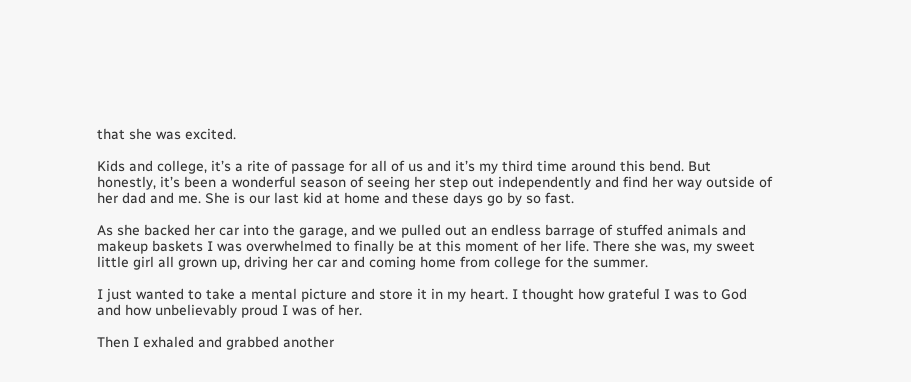that she was excited.

Kids and college, it’s a rite of passage for all of us and it’s my third time around this bend. But honestly, it’s been a wonderful season of seeing her step out independently and find her way outside of her dad and me. She is our last kid at home and these days go by so fast.

As she backed her car into the garage, and we pulled out an endless barrage of stuffed animals and makeup baskets I was overwhelmed to finally be at this moment of her life. There she was, my sweet little girl all grown up, driving her car and coming home from college for the summer.

I just wanted to take a mental picture and store it in my heart. I thought how grateful I was to God and how unbelievably proud I was of her.

Then I exhaled and grabbed another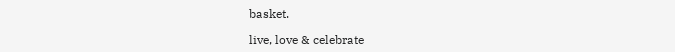basket.

live, love & celebrate